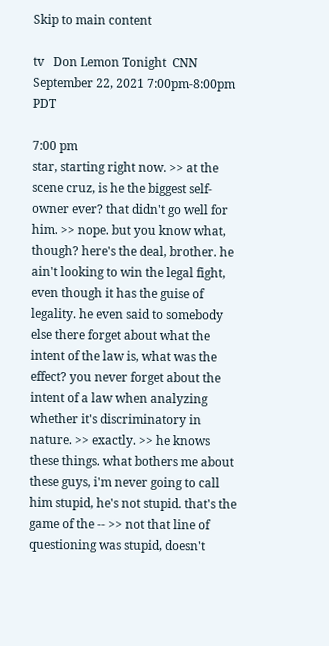Skip to main content

tv   Don Lemon Tonight  CNN  September 22, 2021 7:00pm-8:00pm PDT

7:00 pm
star, starting right now. >> at the scene cruz, is he the biggest self-owner ever? that didn't go well for him. >> nope. but you know what, though? here's the deal, brother. he ain't looking to win the legal fight, even though it has the guise of legality. he even said to somebody else there forget about what the intent of the law is, what was the effect? you never forget about the intent of a law when analyzing whether it's discriminatory in nature. >> exactly. >> he knows these things. what bothers me about these guys, i'm never going to call him stupid, he's not stupid. that's the game of the -- >> not that line of questioning was stupid, doesn't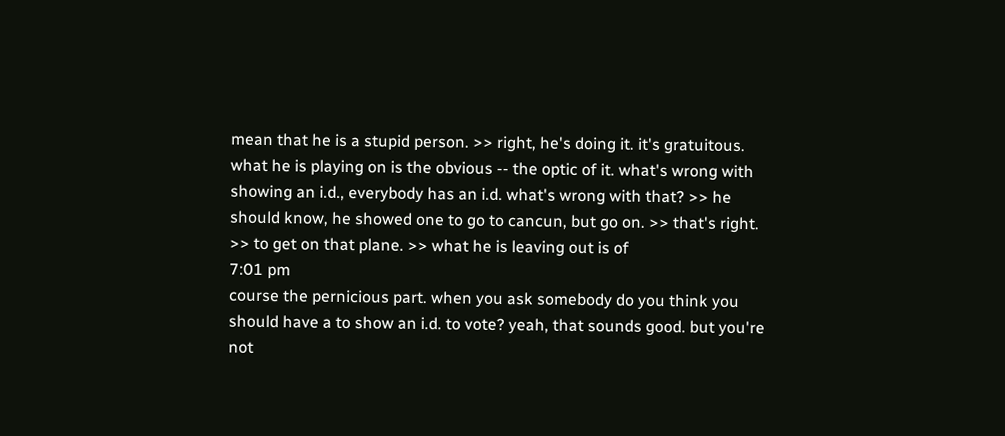mean that he is a stupid person. >> right, he's doing it. it's gratuitous. what he is playing on is the obvious -- the optic of it. what's wrong with showing an i.d., everybody has an i.d. what's wrong with that? >> he should know, he showed one to go to cancun, but go on. >> that's right. >> to get on that plane. >> what he is leaving out is of
7:01 pm
course the pernicious part. when you ask somebody do you think you should have a to show an i.d. to vote? yeah, that sounds good. but you're not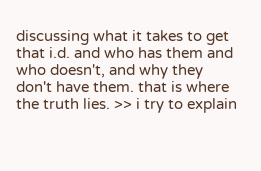discussing what it takes to get that i.d. and who has them and who doesn't, and why they don't have them. that is where the truth lies. >> i try to explain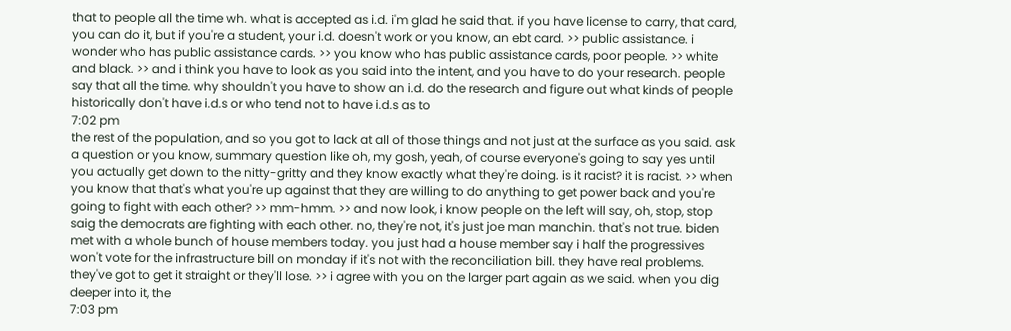that to people all the time wh. what is accepted as i.d. i'm glad he said that. if you have license to carry, that card, you can do it, but if you're a student, your i.d. doesn't work or you know, an ebt card. >> public assistance. i wonder who has public assistance cards. >> you know who has public assistance cards, poor people. >> white and black. >> and i think you have to look as you said into the intent, and you have to do your research. people say that all the time. why shouldn't you have to show an i.d. do the research and figure out what kinds of people historically don't have i.d.s or who tend not to have i.d.s as to
7:02 pm
the rest of the population, and so you got to lack at all of those things and not just at the surface as you said. ask a question or you know, summary question like oh, my gosh, yeah, of course everyone's going to say yes until you actually get down to the nitty-gritty and they know exactly what they're doing. is it racist? it is racist. >> when you know that that's what you're up against that they are willing to do anything to get power back and you're going to fight with each other? >> mm-hmm. >> and now look, i know people on the left will say, oh, stop, stop saig the democrats are fighting with each other. no, they're not, it's just joe man manchin. that's not true. biden met with a whole bunch of house members today. you just had a house member say i half the progressives won't vote for the infrastructure bill on monday if it's not with the reconciliation bill. they have real problems. they've got to get it straight or they'll lose. >> i agree with you on the larger part again as we said. when you dig deeper into it, the
7:03 pm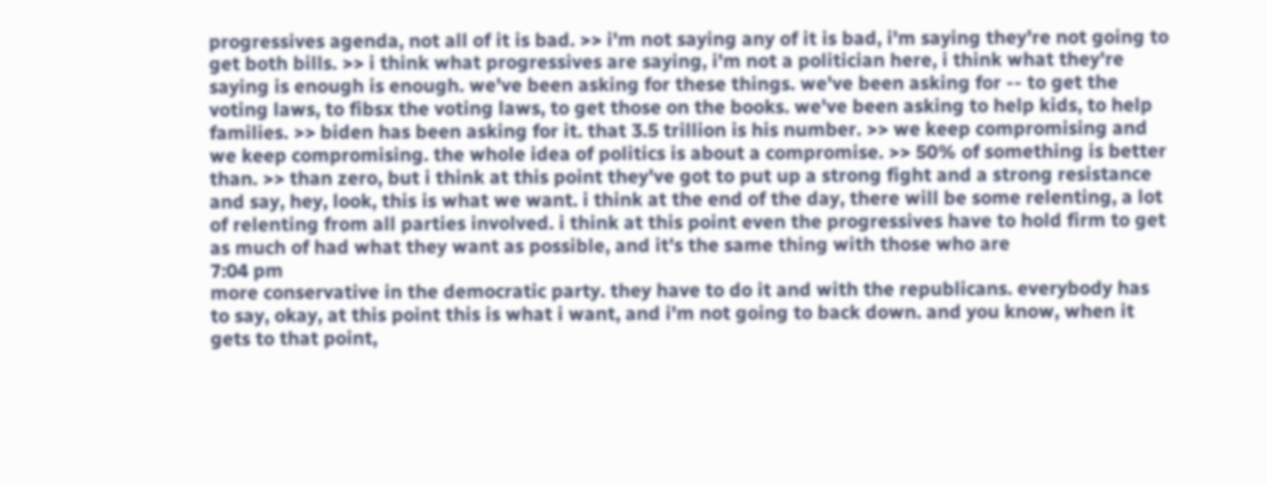progressives agenda, not all of it is bad. >> i'm not saying any of it is bad, i'm saying they're not going to get both bills. >> i think what progressives are saying, i'm not a politician here, i think what they're saying is enough is enough. we've been asking for these things. we've been asking for -- to get the voting laws, to fibsx the voting laws, to get those on the books. we've been asking to help kids, to help families. >> biden has been asking for it. that 3.5 trillion is his number. >> we keep compromising and we keep compromising. the whole idea of politics is about a compromise. >> 50% of something is better than. >> than zero, but i think at this point they've got to put up a strong fight and a strong resistance and say, hey, look, this is what we want. i think at the end of the day, there will be some relenting, a lot of relenting from all parties involved. i think at this point even the progressives have to hold firm to get as much of had what they want as possible, and it's the same thing with those who are
7:04 pm
more conservative in the democratic party. they have to do it and with the republicans. everybody has to say, okay, at this point this is what i want, and i'm not going to back down. and you know, when it gets to that point,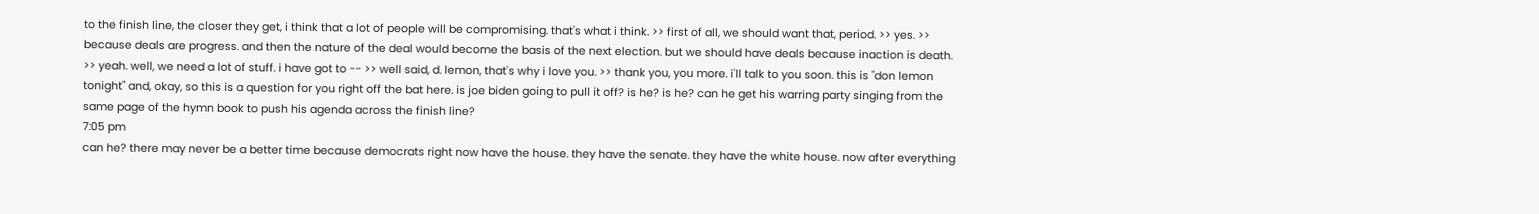to the finish line, the closer they get, i think that a lot of people will be compromising. that's what i think. >> first of all, we should want that, period. >> yes. >> because deals are progress. and then the nature of the deal would become the basis of the next election. but we should have deals because inaction is death. >> yeah. well, we need a lot of stuff. i have got to -- >> well said, d. lemon, that's why i love you. >> thank you, you more. i'll talk to you soon. this is "don lemon tonight" and, okay, so this is a question for you right off the bat here. is joe biden going to pull it off? is he? is he? can he get his warring party singing from the same page of the hymn book to push his agenda across the finish line?
7:05 pm
can he? there may never be a better time because democrats right now have the house. they have the senate. they have the white house. now after everything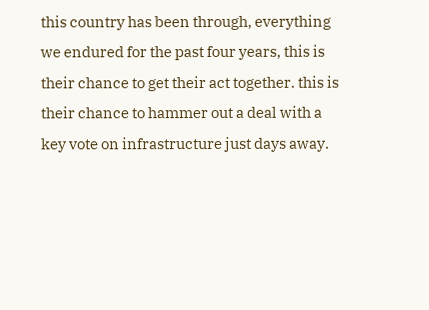this country has been through, everything we endured for the past four years, this is their chance to get their act together. this is their chance to hammer out a deal with a key vote on infrastructure just days away.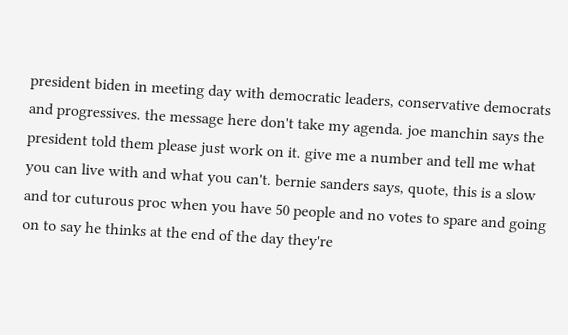president biden in meeting day with democratic leaders, conservative democrats and progressives. the message here don't take my agenda. joe manchin says the president told them please just work on it. give me a number and tell me what you can live with and what you can't. bernie sanders says, quote, this is a slow and tor cuturous proc when you have 50 people and no votes to spare and going on to say he thinks at the end of the day they're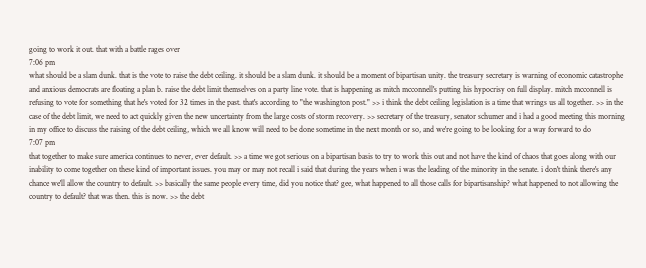going to work it out. that with a battle rages over
7:06 pm
what should be a slam dunk. that is the vote to raise the debt ceiling. it should be a slam dunk. it should be a moment of bipartisan unity. the treasury secretary is warning of economic catastrophe and anxious democrats are floating a plan b. raise the debt limit themselves on a party line vote. that is happening as mitch mcconnell's putting his hypocrisy on full display. mitch mcconnell is refusing to vote for something that he's voted for 32 times in the past. that's according to "the washington post." >> i think the debt ceiling legislation is a time that wrings us all together. >> in the case of the debt limit, we need to act quickly given the new uncertainty from the large costs of storm recovery. >> secretary of the treasury, senator schumer and i had a good meeting this morning in my office to discuss the raising of the debt ceiling, which we all know will need to be done sometime in the next month or so, and we're going to be looking for a way forward to do
7:07 pm
that together to make sure america continues to never, ever default. >> a time we got serious on a bipartisan basis to try to work this out and not have the kind of chaos that goes along with our inability to come together on these kind of important issues. you may or may not recall i said that during the years when i was the leading of the minority in the senate. i don't think there's any chance we'll allow the country to default. >> basically the same people every time, did you notice that? gee, what happened to all those calls for bipartisanship? what happened to not allowing the country to default? that was then. this is now. >> the debt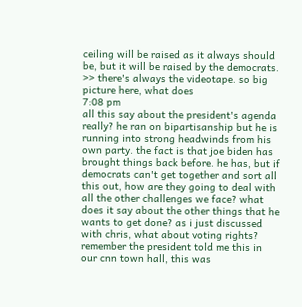ceiling will be raised as it always should be, but it will be raised by the democrats. >> there's always the videotape. so big picture here, what does
7:08 pm
all this say about the president's agenda really? he ran on bipartisanship but he is running into strong headwinds from his own party. the fact is that joe biden has brought things back before. he has, but if democrats can't get together and sort all this out, how are they going to deal with all the other challenges we face? what does it say about the other things that he wants to get done? as i just discussed with chris, what about voting rights? remember the president told me this in our cnn town hall, this was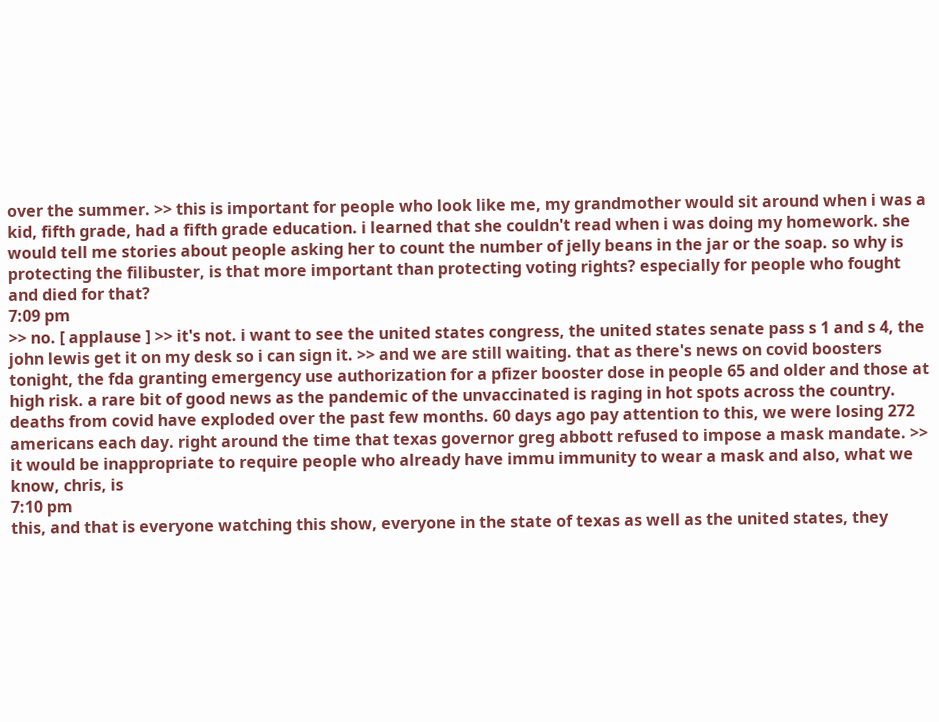over the summer. >> this is important for people who look like me, my grandmother would sit around when i was a kid, fifth grade, had a fifth grade education. i learned that she couldn't read when i was doing my homework. she would tell me stories about people asking her to count the number of jelly beans in the jar or the soap. so why is protecting the filibuster, is that more important than protecting voting rights? especially for people who fought and died for that?
7:09 pm
>> no. [ applause ] >> it's not. i want to see the united states congress, the united states senate pass s 1 and s 4, the john lewis get it on my desk so i can sign it. >> and we are still waiting. that as there's news on covid boosters tonight, the fda granting emergency use authorization for a pfizer booster dose in people 65 and older and those at high risk. a rare bit of good news as the pandemic of the unvaccinated is raging in hot spots across the country. deaths from covid have exploded over the past few months. 60 days ago pay attention to this, we were losing 272 americans each day. right around the time that texas governor greg abbott refused to impose a mask mandate. >> it would be inappropriate to require people who already have immu immunity to wear a mask and also, what we know, chris, is
7:10 pm
this, and that is everyone watching this show, everyone in the state of texas as well as the united states, they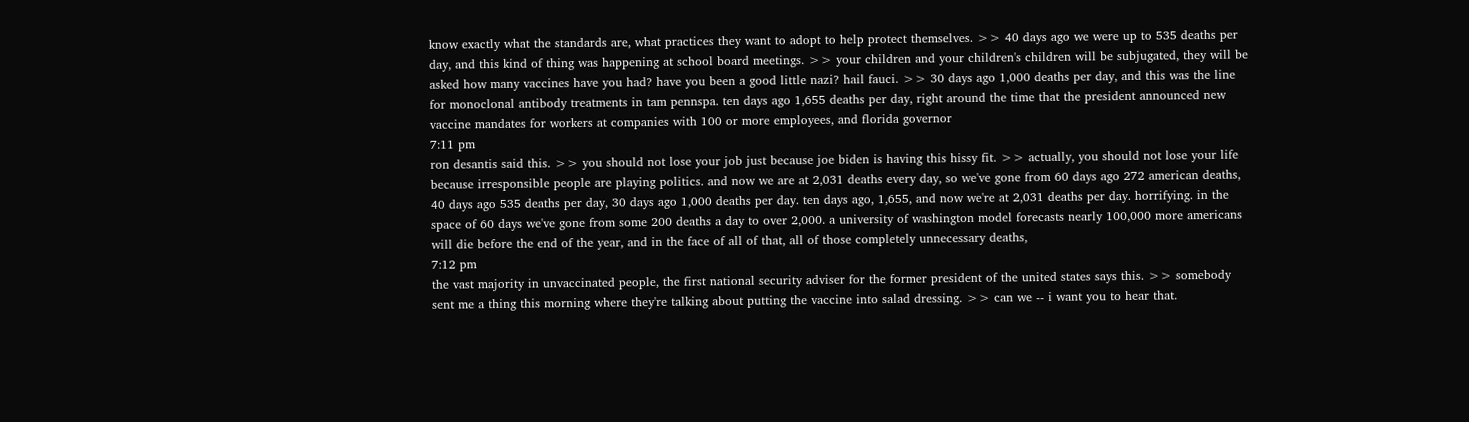know exactly what the standards are, what practices they want to adopt to help protect themselves. >> 40 days ago we were up to 535 deaths per day, and this kind of thing was happening at school board meetings. >> your children and your children's children will be subjugated, they will be asked how many vaccines have you had? have you been a good little nazi? hail fauci. >> 30 days ago 1,000 deaths per day, and this was the line for monoclonal antibody treatments in tam pennspa. ten days ago 1,655 deaths per day, right around the time that the president announced new vaccine mandates for workers at companies with 100 or more employees, and florida governor
7:11 pm
ron desantis said this. >> you should not lose your job just because joe biden is having this hissy fit. >> actually, you should not lose your life because irresponsible people are playing politics. and now we are at 2,031 deaths every day, so we've gone from 60 days ago 272 american deaths, 40 days ago 535 deaths per day, 30 days ago 1,000 deaths per day. ten days ago, 1,655, and now we're at 2,031 deaths per day. horrifying. in the space of 60 days we've gone from some 200 deaths a day to over 2,000. a university of washington model forecasts nearly 100,000 more americans will die before the end of the year, and in the face of all of that, all of those completely unnecessary deaths,
7:12 pm
the vast majority in unvaccinated people, the first national security adviser for the former president of the united states says this. >> somebody sent me a thing this morning where they're talking about putting the vaccine into salad dressing. >> can we -- i want you to hear that.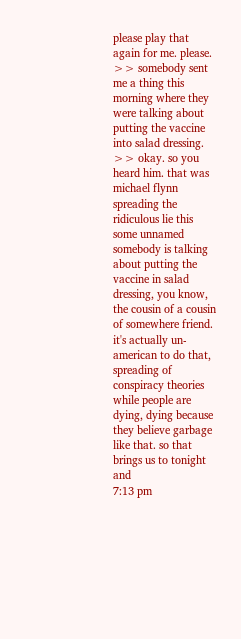please play that again for me. please. >> somebody sent me a thing this morning where they were talking about putting the vaccine into salad dressing. >> okay. so you heard him. that was michael flynn spreading the ridiculous lie this some unnamed somebody is talking about putting the vaccine in salad dressing, you know, the cousin of a cousin of somewhere friend. it's actually un-american to do that, spreading of conspiracy theories while people are dying, dying because they believe garbage like that. so that brings us to tonight and
7:13 pm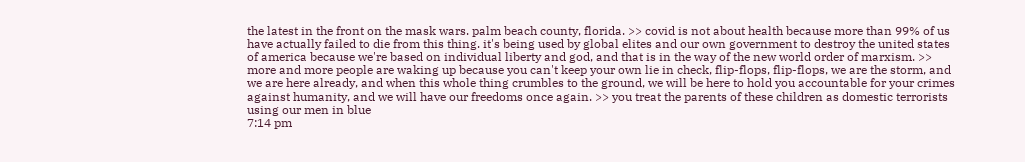the latest in the front on the mask wars. palm beach county, florida. >> covid is not about health because more than 99% of us have actually failed to die from this thing. it's being used by global elites and our own government to destroy the united states of america because we're based on individual liberty and god, and that is in the way of the new world order of marxism. >> more and more people are waking up because you can't keep your own lie in check, flip-flops, flip-flops, we are the storm, and we are here already, and when this whole thing crumbles to the ground, we will be here to hold you accountable for your crimes against humanity, and we will have our freedoms once again. >> you treat the parents of these children as domestic terrorists using our men in blue
7:14 pm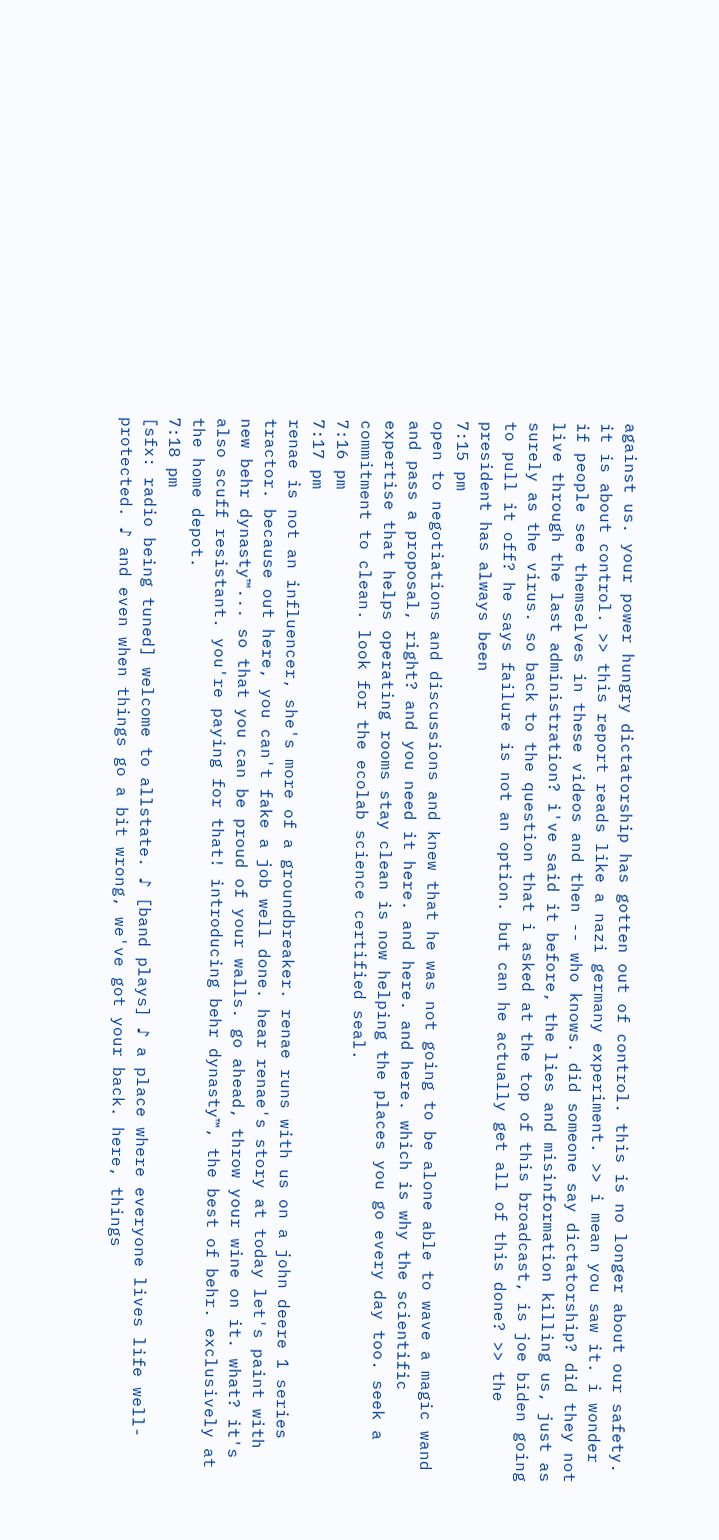against us. your power hungry dictatorship has gotten out of control. this is no longer about our safety. it is about control. >> this report reads like a nazi germany experiment. >> i mean you saw it. i wonder if people see themselves in these videos and then -- who knows. did someone say dictatorship? did they not live through the last administration? i've said it before, the lies and misinformation killing us, just as surely as the virus. so back to the question that i asked at the top of this broadcast, is joe biden going to pull it off? he says failure is not an option. but can he actually get all of this done? >> the president has always been
7:15 pm
open to negotiations and discussions and knew that he was not going to be alone able to wave a magic wand and pass a proposal, right? and you need it here. and here. and here. which is why the scientific expertise that helps operating rooms stay clean is now helping the places you go every day too. seek a commitment to clean. look for the ecolab science certified seal.
7:16 pm
7:17 pm
renae is not an influencer, she's more of a groundbreaker. renae runs with us on a john deere 1 series tractor. because out here, you can't fake a job well done. hear renae's story at today let's paint with new behr dynasty™... so that you can be proud of your walls. go ahead, throw your wine on it. what? it's also scuff resistant. you're paying for that! introducing behr dynasty™, the best of behr. exclusively at the home depot.
7:18 pm
[sfx: radio being tuned] welcome to allstate. ♪ [band plays] ♪ a place where everyone lives life well-protected. ♪ and even when things go a bit wrong, we've got your back. here, things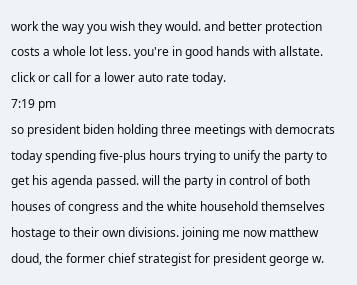work the way you wish they would. and better protection costs a whole lot less. you're in good hands with allstate. click or call for a lower auto rate today.
7:19 pm
so president biden holding three meetings with democrats today spending five-plus hours trying to unify the party to get his agenda passed. will the party in control of both houses of congress and the white household themselves hostage to their own divisions. joining me now matthew doud, the former chief strategist for president george w.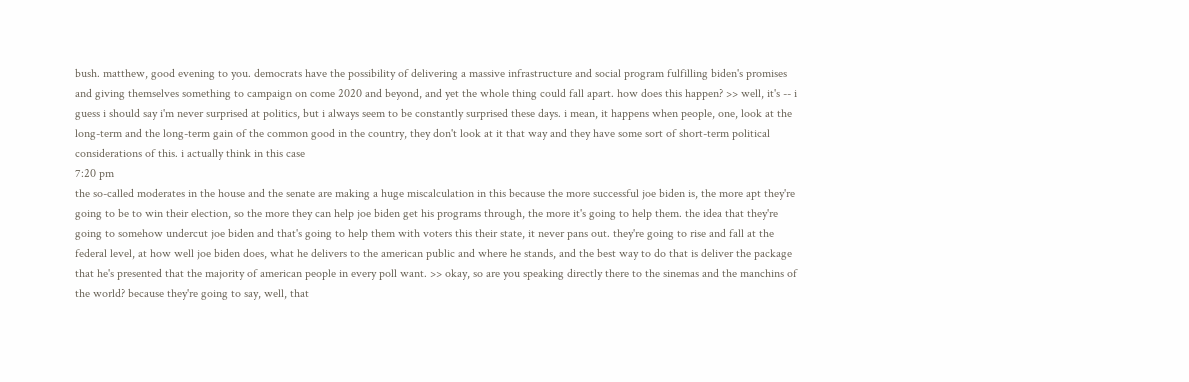bush. matthew, good evening to you. democrats have the possibility of delivering a massive infrastructure and social program fulfilling biden's promises and giving themselves something to campaign on come 2020 and beyond, and yet the whole thing could fall apart. how does this happen? >> well, it's -- i guess i should say i'm never surprised at politics, but i always seem to be constantly surprised these days. i mean, it happens when people, one, look at the long-term and the long-term gain of the common good in the country, they don't look at it that way and they have some sort of short-term political considerations of this. i actually think in this case
7:20 pm
the so-called moderates in the house and the senate are making a huge miscalculation in this because the more successful joe biden is, the more apt they're going to be to win their election, so the more they can help joe biden get his programs through, the more it's going to help them. the idea that they're going to somehow undercut joe biden and that's going to help them with voters this their state, it never pans out. they're going to rise and fall at the federal level, at how well joe biden does, what he delivers to the american public and where he stands, and the best way to do that is deliver the package that he's presented that the majority of american people in every poll want. >> okay, so are you speaking directly there to the sinemas and the manchins of the world? because they're going to say, well, that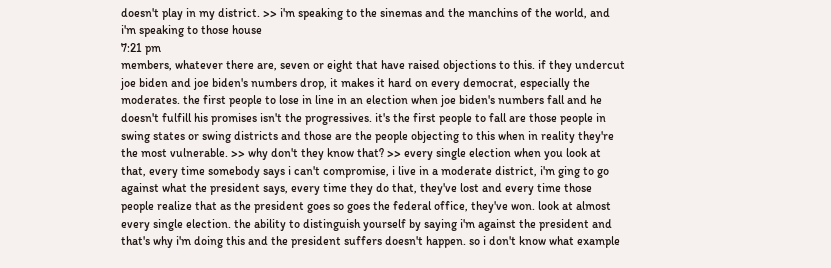doesn't play in my district. >> i'm speaking to the sinemas and the manchins of the world, and i'm speaking to those house
7:21 pm
members, whatever there are, seven or eight that have raised objections to this. if they undercut joe biden and joe biden's numbers drop, it makes it hard on every democrat, especially the moderates. the first people to lose in line in an election when joe biden's numbers fall and he doesn't fulfill his promises isn't the progressives. it's the first people to fall are those people in swing states or swing districts and those are the people objecting to this when in reality they're the most vulnerable. >> why don't they know that? >> every single election when you look at that, every time somebody says i can't compromise, i live in a moderate district, i'm ging to go against what the president says, every time they do that, they've lost and every time those people realize that as the president goes so goes the federal office, they've won. look at almost every single election. the ability to distinguish yourself by saying i'm against the president and that's why i'm doing this and the president suffers doesn't happen. so i don't know what example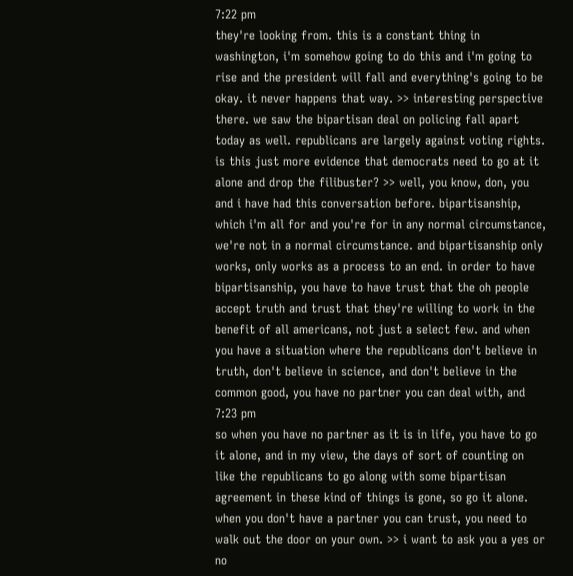7:22 pm
they're looking from. this is a constant thing in washington, i'm somehow going to do this and i'm going to rise and the president will fall and everything's going to be okay. it never happens that way. >> interesting perspective there. we saw the bipartisan deal on policing fall apart today as well. republicans are largely against voting rights. is this just more evidence that democrats need to go at it alone and drop the filibuster? >> well, you know, don, you and i have had this conversation before. bipartisanship, which i'm all for and you're for in any normal circumstance, we're not in a normal circumstance. and bipartisanship only works, only works as a process to an end. in order to have bipartisanship, you have to have trust that the oh people accept truth and trust that they're willing to work in the benefit of all americans, not just a select few. and when you have a situation where the republicans don't believe in truth, don't believe in science, and don't believe in the common good, you have no partner you can deal with, and
7:23 pm
so when you have no partner as it is in life, you have to go it alone, and in my view, the days of sort of counting on like the republicans to go along with some bipartisan agreement in these kind of things is gone, so go it alone. when you don't have a partner you can trust, you need to walk out the door on your own. >> i want to ask you a yes or no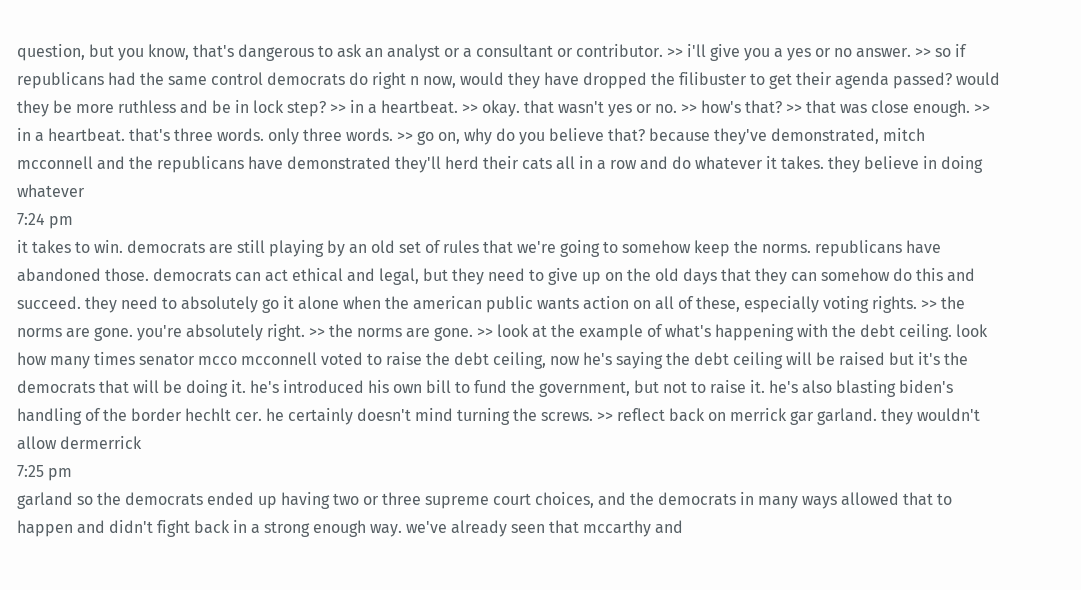question, but you know, that's dangerous to ask an analyst or a consultant or contributor. >> i'll give you a yes or no answer. >> so if republicans had the same control democrats do right n now, would they have dropped the filibuster to get their agenda passed? would they be more ruthless and be in lock step? >> in a heartbeat. >> okay. that wasn't yes or no. >> how's that? >> that was close enough. >> in a heartbeat. that's three words. only three words. >> go on, why do you believe that? because they've demonstrated, mitch mcconnell and the republicans have demonstrated they'll herd their cats all in a row and do whatever it takes. they believe in doing whatever
7:24 pm
it takes to win. democrats are still playing by an old set of rules that we're going to somehow keep the norms. republicans have abandoned those. democrats can act ethical and legal, but they need to give up on the old days that they can somehow do this and succeed. they need to absolutely go it alone when the american public wants action on all of these, especially voting rights. >> the norms are gone. you're absolutely right. >> the norms are gone. >> look at the example of what's happening with the debt ceiling. look how many times senator mcco mcconnell voted to raise the debt ceiling, now he's saying the debt ceiling will be raised but it's the democrats that will be doing it. he's introduced his own bill to fund the government, but not to raise it. he's also blasting biden's handling of the border hechlt cer. he certainly doesn't mind turning the screws. >> reflect back on merrick gar garland. they wouldn't allow dermerrick
7:25 pm
garland so the democrats ended up having two or three supreme court choices, and the democrats in many ways allowed that to happen and didn't fight back in a strong enough way. we've already seen that mccarthy and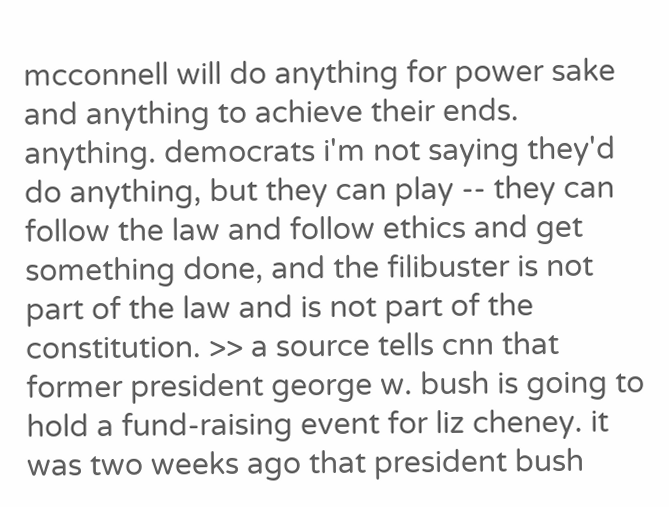mcconnell will do anything for power sake and anything to achieve their ends. anything. democrats i'm not saying they'd do anything, but they can play -- they can follow the law and follow ethics and get something done, and the filibuster is not part of the law and is not part of the constitution. >> a source tells cnn that former president george w. bush is going to hold a fund-raising event for liz cheney. it was two weeks ago that president bush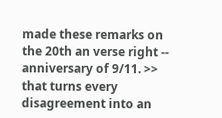made these remarks on the 20th an verse right -- anniversary of 9/11. >> that turns every disagreement into an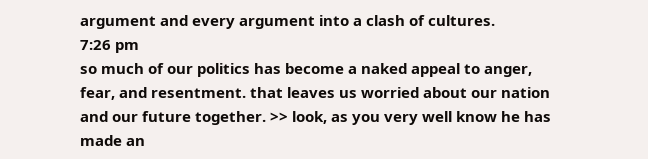argument and every argument into a clash of cultures.
7:26 pm
so much of our politics has become a naked appeal to anger, fear, and resentment. that leaves us worried about our nation and our future together. >> look, as you very well know he has made an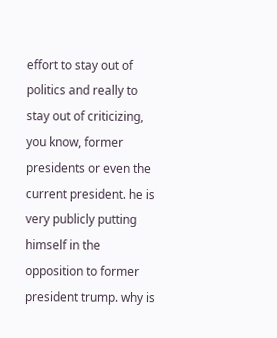effort to stay out of politics and really to stay out of criticizing, you know, former presidents or even the current president. he is very publicly putting himself in the opposition to former president trump. why is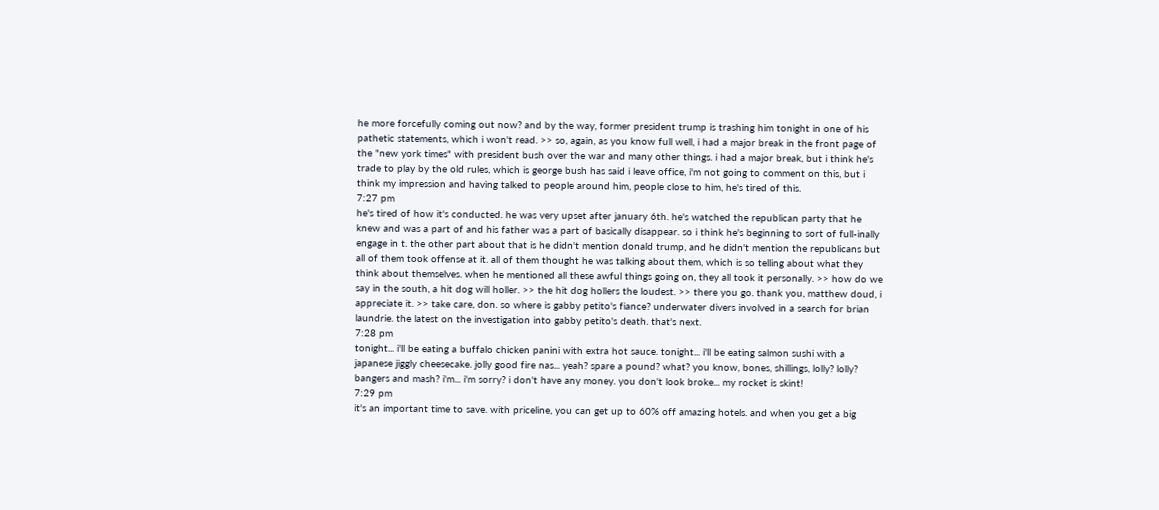he more forcefully coming out now? and by the way, former president trump is trashing him tonight in one of his pathetic statements, which i won't read. >> so, again, as you know full well, i had a major break in the front page of the "new york times" with president bush over the war and many other things. i had a major break, but i think he's trade to play by the old rules, which is george bush has said i leave office, i'm not going to comment on this, but i think my impression and having talked to people around him, people close to him, he's tired of this.
7:27 pm
he's tired of how it's conducted. he was very upset after january 6th. he's watched the republican party that he knew and was a part of and his father was a part of basically disappear. so i think he's beginning to sort of full-inally engage in t. the other part about that is he didn't mention donald trump, and he didn't mention the republicans but all of them took offense at it. all of them thought he was talking about them, which is so telling about what they think about themselves. when he mentioned all these awful things going on, they all took it personally. >> how do we say in the south, a hit dog will holler. >> the hit dog hollers the loudest. >> there you go. thank you, matthew doud, i appreciate it. >> take care, don. so where is gabby petito's fiance? underwater divers involved in a search for brian laundrie. the latest on the investigation into gabby petito's death. that's next.
7:28 pm
tonight... i'll be eating a buffalo chicken panini with extra hot sauce. tonight... i'll be eating salmon sushi with a japanese jiggly cheesecake. jolly good fire nas... yeah? spare a pound? what? you know, bones, shillings, lolly? lolly? bangers and mash? i'm... i'm sorry? i don't have any money. you don't look broke... my rocket is skint!
7:29 pm
it's an important time to save. with priceline, you can get up to 60% off amazing hotels. and when you get a big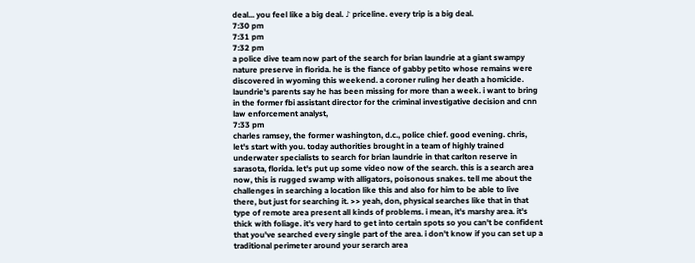deal... you feel like a big deal. ♪ priceline. every trip is a big deal.
7:30 pm
7:31 pm
7:32 pm
a police dive team now part of the search for brian laundrie at a giant swampy nature preserve in florida. he is the fiance of gabby petito whose remains were discovered in wyoming this weekend. a coroner ruling her death a homicide. laundrie's parents say he has been missing for more than a week. i want to bring in the former fbi assistant director for the criminal investigative decision and cnn law enforcement analyst,
7:33 pm
charles ramsey, the former washington, d.c., police chief. good evening. chris, let's start with you. today authorities brought in a team of highly trained underwater specialists to search for brian laundrie in that carlton reserve in sarasota, florida. let's put up some video now of the search. this is a search area now, this is rugged swamp with alligators, poisonous snakes. tell me about the challenges in searching a location like this and also for him to be able to live there, but just for searching it. >> yeah, don, physical searches like that in that type of remote area present all kinds of problems. i mean, it's marshy area. it's thick with foliage. it's very hard to get into certain spots so you can't be confident that you've searched every single part of the area. i don't know if you can set up a traditional perimeter around your serarch area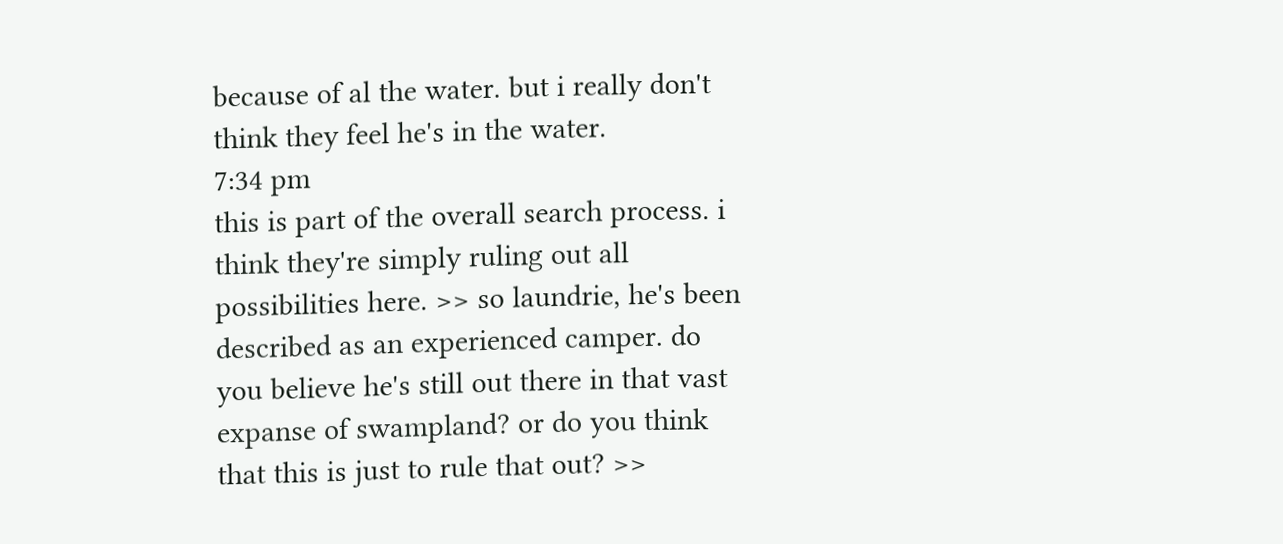because of al the water. but i really don't think they feel he's in the water.
7:34 pm
this is part of the overall search process. i think they're simply ruling out all possibilities here. >> so laundrie, he's been described as an experienced camper. do you believe he's still out there in that vast expanse of swampland? or do you think that this is just to rule that out? >>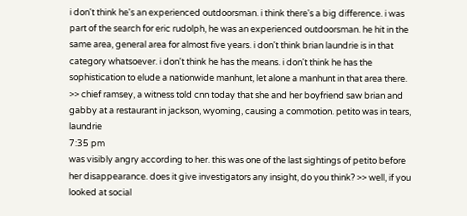i don't think he's an experienced outdoorsman. i think there's a big difference. i was part of the search for eric rudolph, he was an experienced outdoorsman. he hit in the same area, general area for almost five years. i don't think brian laundrie is in that category whatsoever. i don't think he has the means. i don't think he has the sophistication to elude a nationwide manhunt, let alone a manhunt in that area there. >> chief ramsey, a witness told cnn today that she and her boyfriend saw brian and gabby at a restaurant in jackson, wyoming, causing a commotion. petito was in tears, laundrie
7:35 pm
was visibly angry according to her. this was one of the last sightings of petito before her disappearance. does it give investigators any insight, do you think? >> well, if you looked at social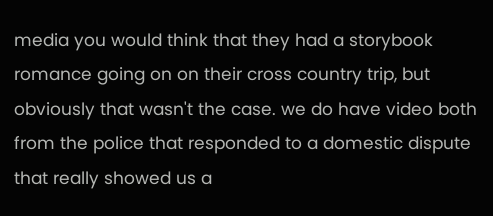media you would think that they had a storybook romance going on on their cross country trip, but obviously that wasn't the case. we do have video both from the police that responded to a domestic dispute that really showed us a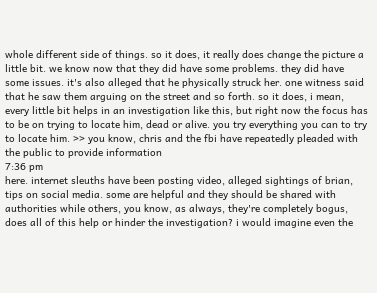whole different side of things. so it does, it really does change the picture a little bit. we know now that they did have some problems. they did have some issues. it's also alleged that he physically struck her. one witness said that he saw them arguing on the street and so forth. so it does, i mean, every little bit helps in an investigation like this, but right now the focus has to be on trying to locate him, dead or alive. you try everything you can to try to locate him. >> you know, chris and the fbi have repeatedly pleaded with the public to provide information
7:36 pm
here. internet sleuths have been posting video, alleged sightings of brian, tips on social media. some are helpful and they should be shared with authorities while others, you know, as always, they're completely bogus, does all of this help or hinder the investigation? i would imagine even the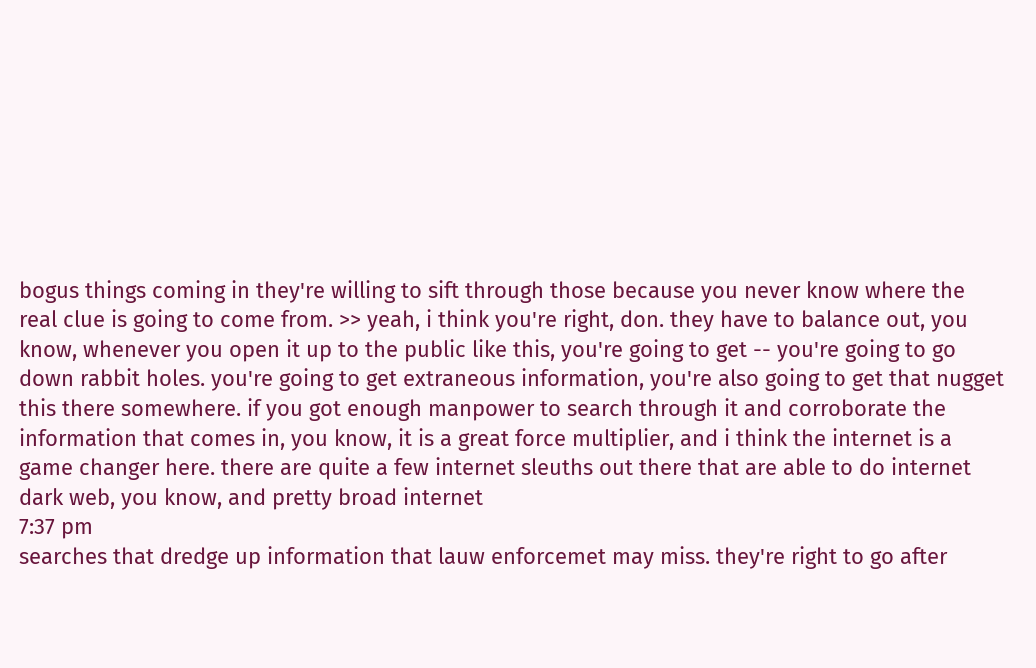bogus things coming in they're willing to sift through those because you never know where the real clue is going to come from. >> yeah, i think you're right, don. they have to balance out, you know, whenever you open it up to the public like this, you're going to get -- you're going to go down rabbit holes. you're going to get extraneous information, you're also going to get that nugget this there somewhere. if you got enough manpower to search through it and corroborate the information that comes in, you know, it is a great force multiplier, and i think the internet is a game changer here. there are quite a few internet sleuths out there that are able to do internet dark web, you know, and pretty broad internet
7:37 pm
searches that dredge up information that lauw enforcemet may miss. they're right to go after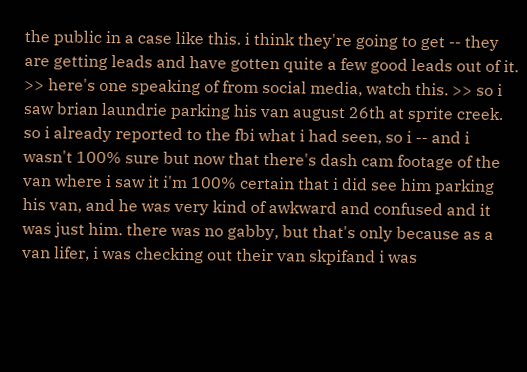the public in a case like this. i think they're going to get -- they are getting leads and have gotten quite a few good leads out of it. >> here's one speaking of from social media, watch this. >> so i saw brian laundrie parking his van august 26th at sprite creek. so i already reported to the fbi what i had seen, so i -- and i wasn't 100% sure but now that there's dash cam footage of the van where i saw it i'm 100% certain that i did see him parking his van, and he was very kind of awkward and confused and it was just him. there was no gabby, but that's only because as a van lifer, i was checking out their van skpifand i was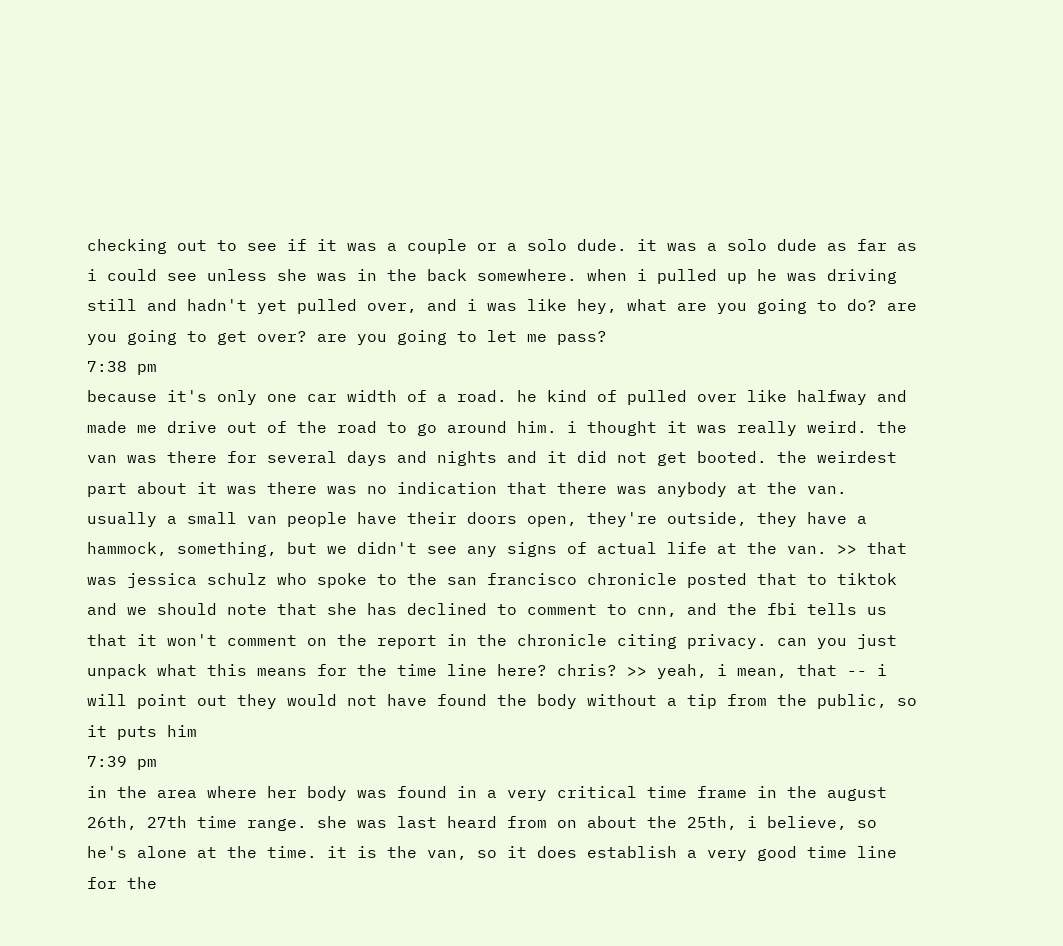checking out to see if it was a couple or a solo dude. it was a solo dude as far as i could see unless she was in the back somewhere. when i pulled up he was driving still and hadn't yet pulled over, and i was like hey, what are you going to do? are you going to get over? are you going to let me pass?
7:38 pm
because it's only one car width of a road. he kind of pulled over like halfway and made me drive out of the road to go around him. i thought it was really weird. the van was there for several days and nights and it did not get booted. the weirdest part about it was there was no indication that there was anybody at the van. usually a small van people have their doors open, they're outside, they have a hammock, something, but we didn't see any signs of actual life at the van. >> that was jessica schulz who spoke to the san francisco chronicle posted that to tiktok and we should note that she has declined to comment to cnn, and the fbi tells us that it won't comment on the report in the chronicle citing privacy. can you just unpack what this means for the time line here? chris? >> yeah, i mean, that -- i will point out they would not have found the body without a tip from the public, so it puts him
7:39 pm
in the area where her body was found in a very critical time frame in the august 26th, 27th time range. she was last heard from on about the 25th, i believe, so he's alone at the time. it is the van, so it does establish a very good time line for the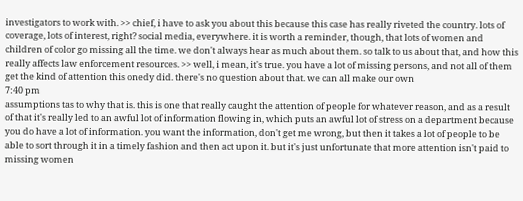investigators to work with. >> chief, i have to ask you about this because this case has really riveted the country. lots of coverage, lots of interest, right? social media, everywhere. it is worth a reminder, though, that lots of women and children of color go missing all the time. we don't always hear as much about them. so talk to us about that, and how this really affects law enforcement resources. >> well, i mean, it's true. you have a lot of missing persons, and not all of them get the kind of attention this onedy did. there's no question about that. we can all make our own
7:40 pm
assumptions tas to why that is. this is one that really caught the attention of people for whatever reason, and as a result of that it's really led to an awful lot of information flowing in, which puts an awful lot of stress on a department because you do have a lot of information. you want the information, don't get me wrong, but then it takes a lot of people to be able to sort through it in a timely fashion and then act upon it. but it's just unfortunate that more attention isn't paid to missing women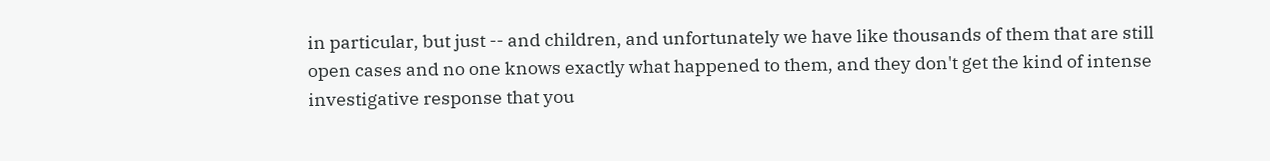in particular, but just -- and children, and unfortunately we have like thousands of them that are still open cases and no one knows exactly what happened to them, and they don't get the kind of intense investigative response that you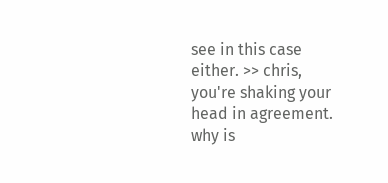see in this case either. >> chris, you're shaking your head in agreement. why is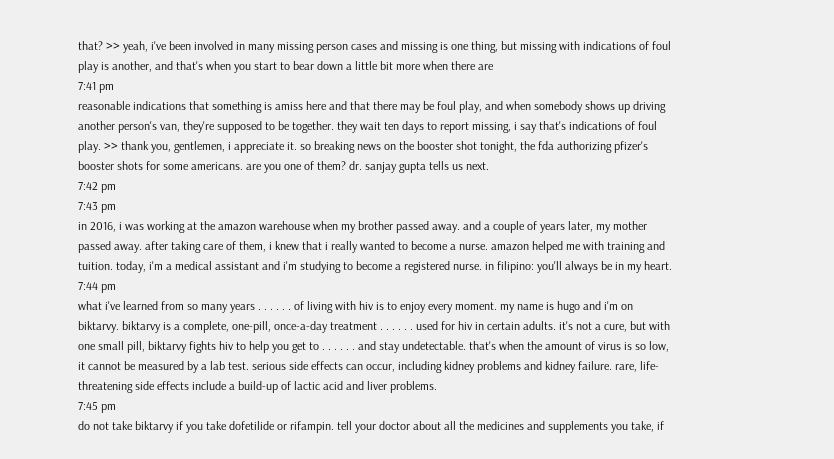that? >> yeah, i've been involved in many missing person cases and missing is one thing, but missing with indications of foul play is another, and that's when you start to bear down a little bit more when there are
7:41 pm
reasonable indications that something is amiss here and that there may be foul play, and when somebody shows up driving another person's van, they're supposed to be together. they wait ten days to report missing, i say that's indications of foul play. >> thank you, gentlemen, i appreciate it. so breaking news on the booster shot tonight, the fda authorizing pfizer's booster shots for some americans. are you one of them? dr. sanjay gupta tells us next.
7:42 pm
7:43 pm
in 2016, i was working at the amazon warehouse when my brother passed away. and a couple of years later, my mother passed away. after taking care of them, i knew that i really wanted to become a nurse. amazon helped me with training and tuition. today, i'm a medical assistant and i'm studying to become a registered nurse. in filipino: you'll always be in my heart.
7:44 pm
what i've learned from so many years . . . . . . of living with hiv is to enjoy every moment. my name is hugo and i'm on biktarvy. biktarvy is a complete, one-pill, once-a-day treatment . . . . . . used for hiv in certain adults. it's not a cure, but with one small pill, biktarvy fights hiv to help you get to . . . . . . and stay undetectable. that's when the amount of virus is so low, it cannot be measured by a lab test. serious side effects can occur, including kidney problems and kidney failure. rare, life-threatening side effects include a build-up of lactic acid and liver problems.
7:45 pm
do not take biktarvy if you take dofetilide or rifampin. tell your doctor about all the medicines and supplements you take, if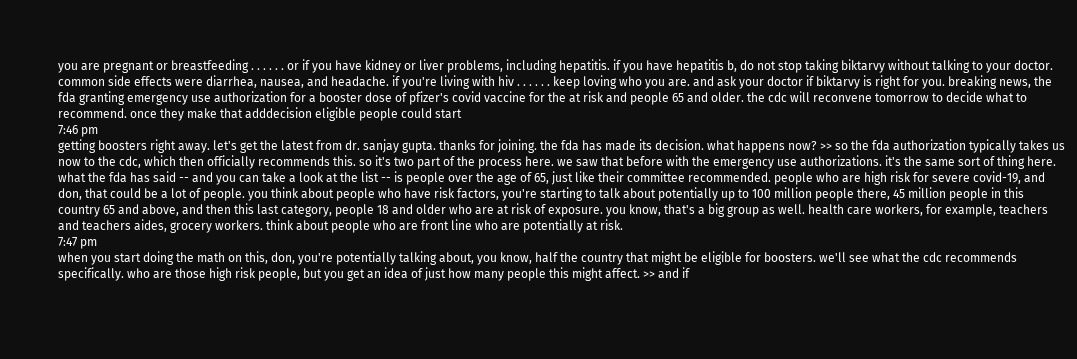you are pregnant or breastfeeding . . . . . . or if you have kidney or liver problems, including hepatitis. if you have hepatitis b, do not stop taking biktarvy without talking to your doctor. common side effects were diarrhea, nausea, and headache. if you're living with hiv . . . . . . keep loving who you are. and ask your doctor if biktarvy is right for you. breaking news, the fda granting emergency use authorization for a booster dose of pfizer's covid vaccine for the at risk and people 65 and older. the cdc will reconvene tomorrow to decide what to recommend. once they make that adddecision eligible people could start
7:46 pm
getting boosters right away. let's get the latest from dr. sanjay gupta. thanks for joining. the fda has made its decision. what happens now? >> so the fda authorization typically takes us now to the cdc, which then officially recommends this. so it's two part of the process here. we saw that before with the emergency use authorizations. it's the same sort of thing here. what the fda has said -- and you can take a look at the list -- is people over the age of 65, just like their committee recommended. people who are high risk for severe covid-19, and don, that could be a lot of people. you think about people who have risk factors, you're starting to talk about potentially up to 100 million people there, 45 million people in this country 65 and above, and then this last category, people 18 and older who are at risk of exposure. you know, that's a big group as well. health care workers, for example, teachers and teachers aides, grocery workers. think about people who are front line who are potentially at risk.
7:47 pm
when you start doing the math on this, don, you're potentially talking about, you know, half the country that might be eligible for boosters. we'll see what the cdc recommends specifically. who are those high risk people, but you get an idea of just how many people this might affect. >> and if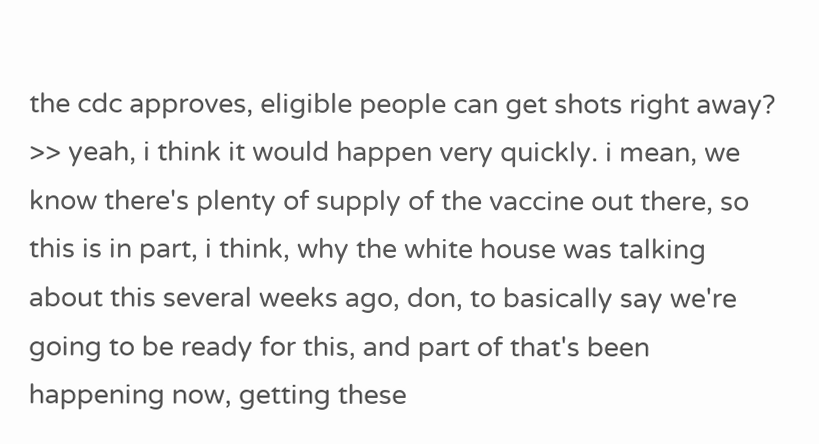the cdc approves, eligible people can get shots right away? >> yeah, i think it would happen very quickly. i mean, we know there's plenty of supply of the vaccine out there, so this is in part, i think, why the white house was talking about this several weeks ago, don, to basically say we're going to be ready for this, and part of that's been happening now, getting these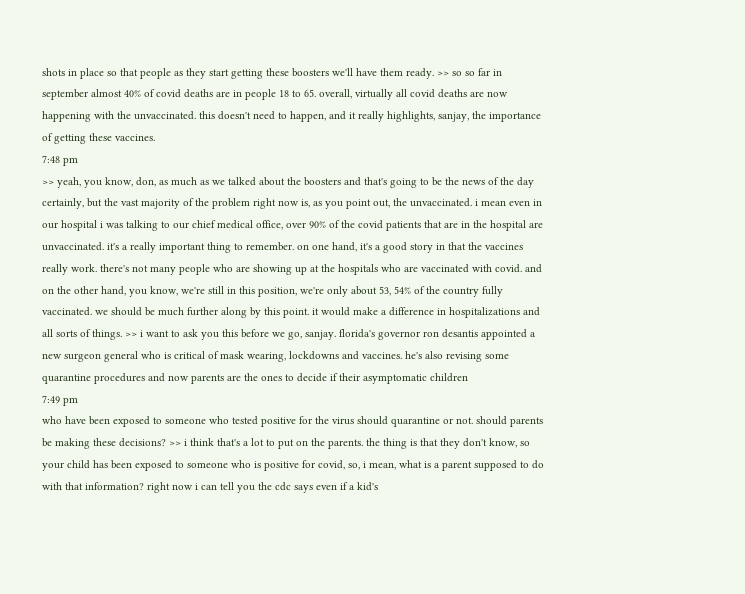shots in place so that people as they start getting these boosters we'll have them ready. >> so so far in september almost 40% of covid deaths are in people 18 to 65. overall, virtually all covid deaths are now happening with the unvaccinated. this doesn't need to happen, and it really highlights, sanjay, the importance of getting these vaccines.
7:48 pm
>> yeah, you know, don, as much as we talked about the boosters and that's going to be the news of the day certainly, but the vast majority of the problem right now is, as you point out, the unvaccinated. i mean even in our hospital i was talking to our chief medical office, over 90% of the covid patients that are in the hospital are unvaccinated. it's a really important thing to remember. on one hand, it's a good story in that the vaccines really work. there's not many people who are showing up at the hospitals who are vaccinated with covid. and on the other hand, you know, we're still in this position, we're only about 53, 54% of the country fully vaccinated. we should be much further along by this point. it would make a difference in hospitalizations and all sorts of things. >> i want to ask you this before we go, sanjay. florida's governor ron desantis appointed a new surgeon general who is critical of mask wearing, lockdowns and vaccines. he's also revising some quarantine procedures and now parents are the ones to decide if their asymptomatic children
7:49 pm
who have been exposed to someone who tested positive for the virus should quarantine or not. should parents be making these decisions? >> i think that's a lot to put on the parents. the thing is that they don't know, so your child has been exposed to someone who is positive for covid, so, i mean, what is a parent supposed to do with that information? right now i can tell you the cdc says even if a kid's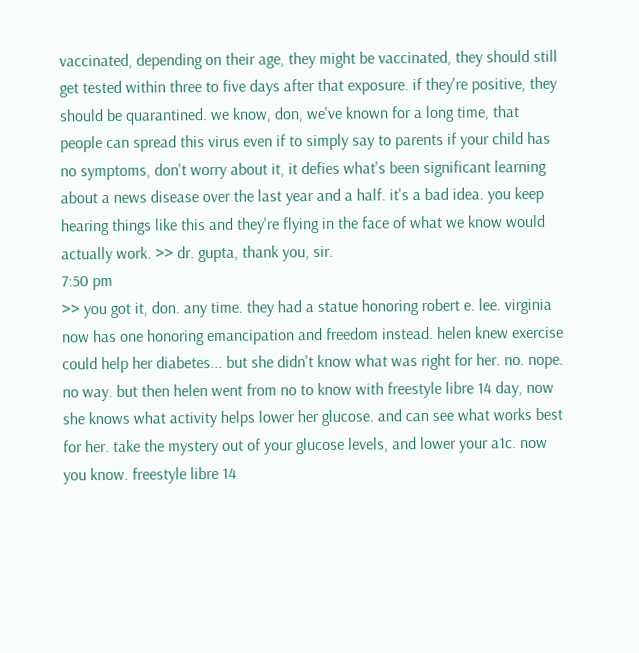vaccinated, depending on their age, they might be vaccinated, they should still get tested within three to five days after that exposure. if they're positive, they should be quarantined. we know, don, we've known for a long time, that people can spread this virus even if to simply say to parents if your child has no symptoms, don't worry about it, it defies what's been significant learning about a news disease over the last year and a half. it's a bad idea. you keep hearing things like this and they're flying in the face of what we know would actually work. >> dr. gupta, thank you, sir.
7:50 pm
>> you got it, don. any time. they had a statue honoring robert e. lee. virginia now has one honoring emancipation and freedom instead. helen knew exercise could help her diabetes... but she didn't know what was right for her. no. nope. no way. but then helen went from no to know with freestyle libre 14 day, now she knows what activity helps lower her glucose. and can see what works best for her. take the mystery out of your glucose levels, and lower your a1c. now you know. freestyle libre 14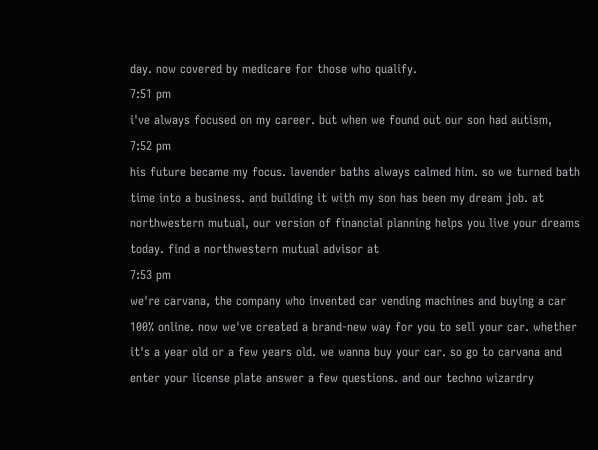day. now covered by medicare for those who qualify.
7:51 pm
i've always focused on my career. but when we found out our son had autism,
7:52 pm
his future became my focus. lavender baths always calmed him. so we turned bath time into a business. and building it with my son has been my dream job. at northwestern mutual, our version of financial planning helps you live your dreams today. find a northwestern mutual advisor at
7:53 pm
we're carvana, the company who invented car vending machines and buying a car 100% online. now we've created a brand-new way for you to sell your car. whether it's a year old or a few years old. we wanna buy your car. so go to carvana and enter your license plate answer a few questions. and our techno wizardry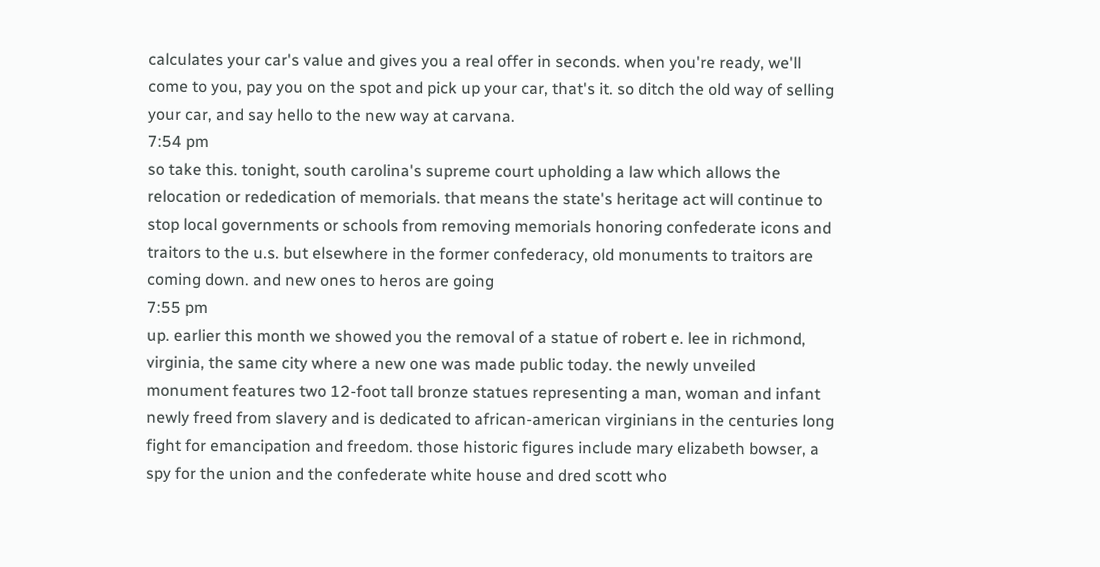calculates your car's value and gives you a real offer in seconds. when you're ready, we'll come to you, pay you on the spot and pick up your car, that's it. so ditch the old way of selling your car, and say hello to the new way at carvana.
7:54 pm
so take this. tonight, south carolina's supreme court upholding a law which allows the relocation or rededication of memorials. that means the state's heritage act will continue to stop local governments or schools from removing memorials honoring confederate icons and traitors to the u.s. but elsewhere in the former confederacy, old monuments to traitors are coming down. and new ones to heros are going
7:55 pm
up. earlier this month we showed you the removal of a statue of robert e. lee in richmond, virginia, the same city where a new one was made public today. the newly unveiled monument features two 12-foot tall bronze statues representing a man, woman and infant newly freed from slavery and is dedicated to african-american virginians in the centuries long fight for emancipation and freedom. those historic figures include mary elizabeth bowser, a spy for the union and the confederate white house and dred scott who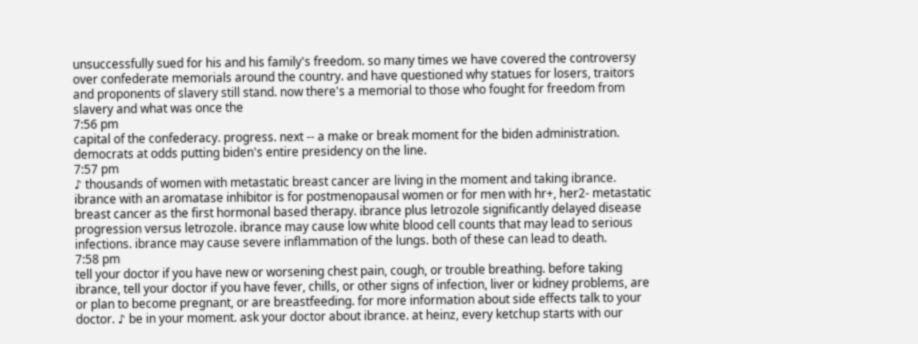unsuccessfully sued for his and his family's freedom. so many times we have covered the controversy over confederate memorials around the country. and have questioned why statues for losers, traitors and proponents of slavery still stand. now there's a memorial to those who fought for freedom from slavery and what was once the
7:56 pm
capital of the confederacy. progress. next -- a make or break moment for the biden administration. democrats at odds putting biden's entire presidency on the line.
7:57 pm
♪ thousands of women with metastatic breast cancer are living in the moment and taking ibrance. ibrance with an aromatase inhibitor is for postmenopausal women or for men with hr+, her2- metastatic breast cancer as the first hormonal based therapy. ibrance plus letrozole significantly delayed disease progression versus letrozole. ibrance may cause low white blood cell counts that may lead to serious infections. ibrance may cause severe inflammation of the lungs. both of these can lead to death.
7:58 pm
tell your doctor if you have new or worsening chest pain, cough, or trouble breathing. before taking ibrance, tell your doctor if you have fever, chills, or other signs of infection, liver or kidney problems, are or plan to become pregnant, or are breastfeeding. for more information about side effects talk to your doctor. ♪ be in your moment. ask your doctor about ibrance. at heinz, every ketchup starts with our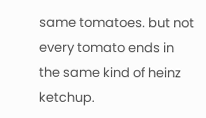same tomatoes. but not every tomato ends in the same kind of heinz ketchup.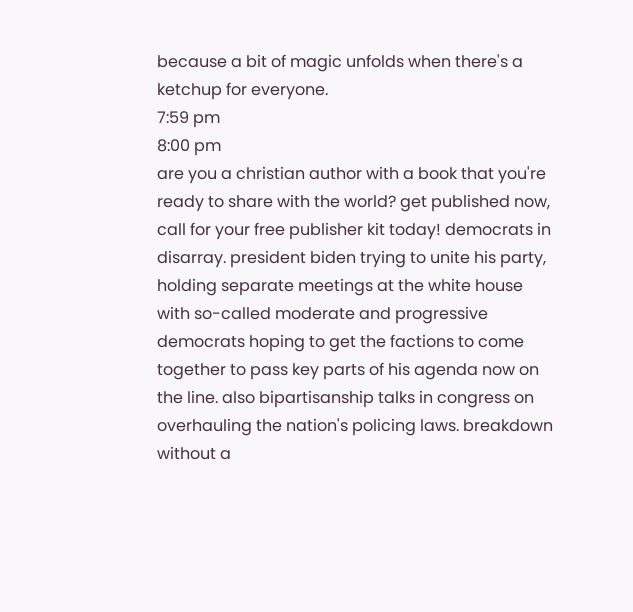because a bit of magic unfolds when there's a ketchup for everyone.
7:59 pm
8:00 pm
are you a christian author with a book that you're ready to share with the world? get published now, call for your free publisher kit today! democrats in disarray. president biden trying to unite his party, holding separate meetings at the white house with so-called moderate and progressive democrats hoping to get the factions to come together to pass key parts of his agenda now on the line. also bipartisanship talks in congress on overhauling the nation's policing laws. breakdown without a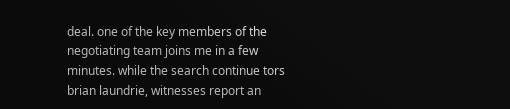deal. one of the key members of the negotiating team joins me in a few minutes. while the search continue tors brian laundrie, witnesses report an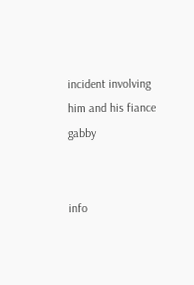incident involving him and his fiance gabby


info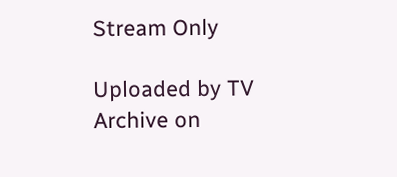Stream Only

Uploaded by TV Archive on